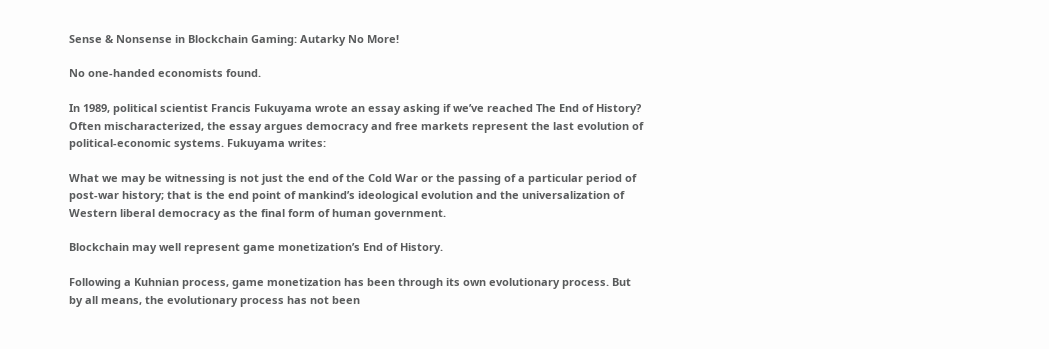Sense & Nonsense in Blockchain Gaming: Autarky No More!

No one-handed economists found.

In 1989, political scientist Francis Fukuyama wrote an essay asking if we’ve reached The End of History? Often mischaracterized, the essay argues democracy and free markets represent the last evolution of political-economic systems. Fukuyama writes:

What we may be witnessing is not just the end of the Cold War or the passing of a particular period of post-war history; that is the end point of mankind’s ideological evolution and the universalization of Western liberal democracy as the final form of human government.

Blockchain may well represent game monetization’s End of History.

Following a Kuhnian process, game monetization has been through its own evolutionary process. But by all means, the evolutionary process has not been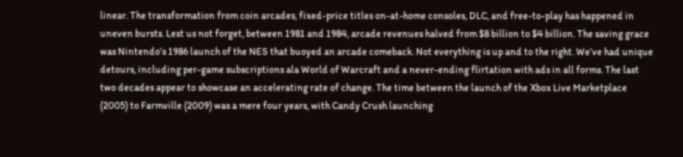linear. The transformation from coin arcades, fixed-price titles on-at-home consoles, DLC, and free-to-play has happened in uneven bursts. Lest us not forget, between 1981 and 1984, arcade revenues halved from $8 billion to $4 billion. The saving grace was Nintendo’s 1986 launch of the NES that buoyed an arcade comeback. Not everything is up and to the right. We’ve had unique detours, including per-game subscriptions ala World of Warcraft and a never-ending flirtation with ads in all forms. The last two decades appear to showcase an accelerating rate of change. The time between the launch of the Xbox Live Marketplace (2005) to Farmville (2009) was a mere four years, with Candy Crush launching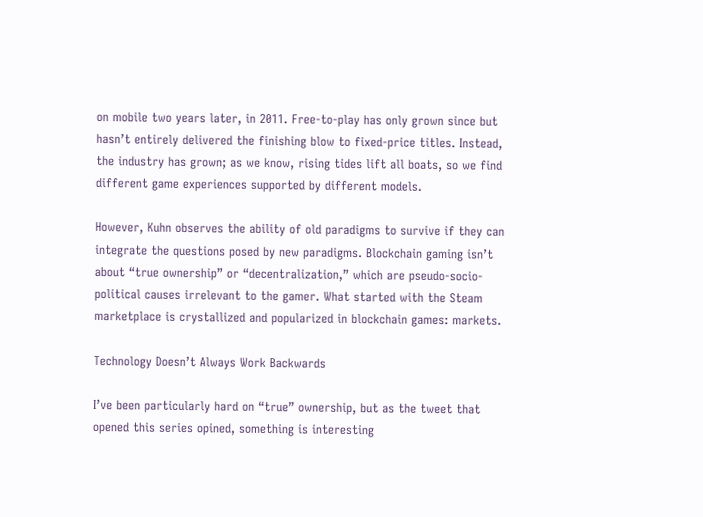on mobile two years later, in 2011. Free-to-play has only grown since but hasn’t entirely delivered the finishing blow to fixed-price titles. Instead, the industry has grown; as we know, rising tides lift all boats, so we find different game experiences supported by different models.

However, Kuhn observes the ability of old paradigms to survive if they can integrate the questions posed by new paradigms. Blockchain gaming isn’t about “true ownership” or “decentralization,” which are pseudo-socio-political causes irrelevant to the gamer. What started with the Steam marketplace is crystallized and popularized in blockchain games: markets.

Technology Doesn’t Always Work Backwards

I’ve been particularly hard on “true” ownership, but as the tweet that opened this series opined, something is interesting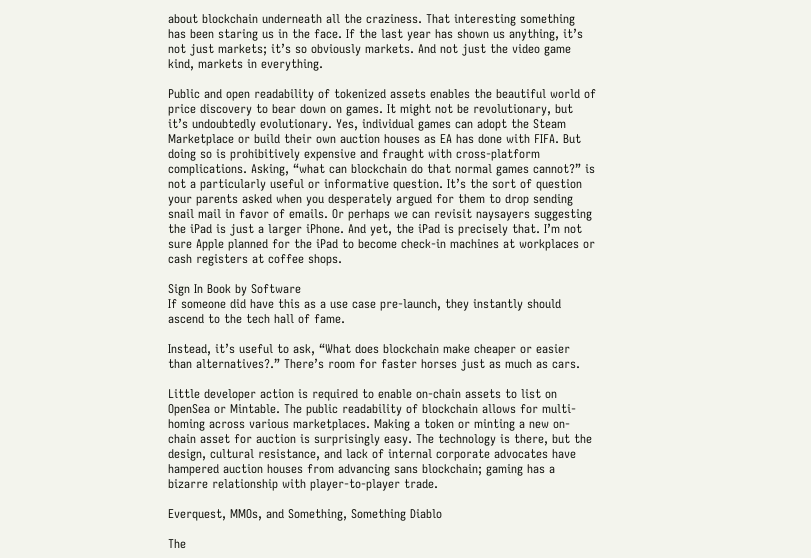about blockchain underneath all the craziness. That interesting something has been staring us in the face. If the last year has shown us anything, it’s not just markets; it’s so obviously markets. And not just the video game kind, markets in everything.

Public and open readability of tokenized assets enables the beautiful world of price discovery to bear down on games. It might not be revolutionary, but it’s undoubtedly evolutionary. Yes, individual games can adopt the Steam Marketplace or build their own auction houses as EA has done with FIFA. But doing so is prohibitively expensive and fraught with cross-platform complications. Asking, “what can blockchain do that normal games cannot?” is not a particularly useful or informative question. It’s the sort of question your parents asked when you desperately argued for them to drop sending snail mail in favor of emails. Or perhaps we can revisit naysayers suggesting the iPad is just a larger iPhone. And yet, the iPad is precisely that. I’m not sure Apple planned for the iPad to become check-in machines at workplaces or cash registers at coffee shops.

Sign In Book by Software
If someone did have this as a use case pre-launch, they instantly should ascend to the tech hall of fame.

Instead, it’s useful to ask, “What does blockchain make cheaper or easier than alternatives?.” There’s room for faster horses just as much as cars.

Little developer action is required to enable on-chain assets to list on OpenSea or Mintable. The public readability of blockchain allows for multi-homing across various marketplaces. Making a token or minting a new on-chain asset for auction is surprisingly easy. The technology is there, but the design, cultural resistance, and lack of internal corporate advocates have hampered auction houses from advancing sans blockchain; gaming has a bizarre relationship with player-to-player trade.

Everquest, MMOs, and Something, Something Diablo

The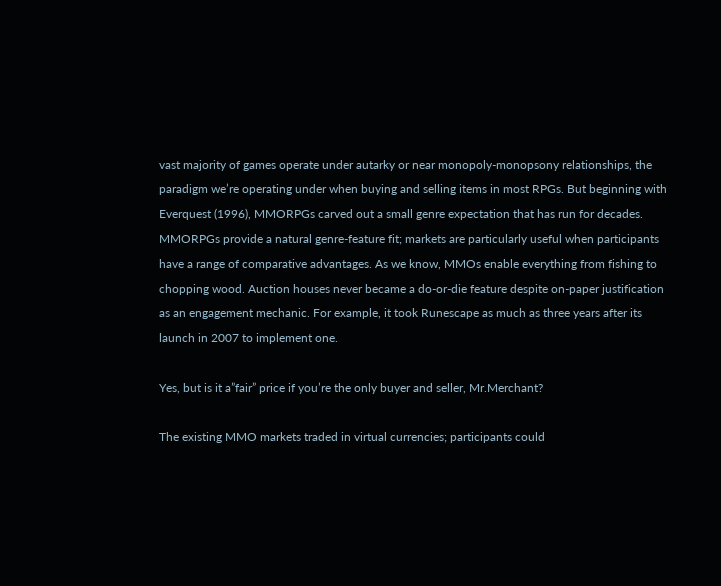vast majority of games operate under autarky or near monopoly-monopsony relationships, the paradigm we’re operating under when buying and selling items in most RPGs. But beginning with Everquest (1996), MMORPGs carved out a small genre expectation that has run for decades. MMORPGs provide a natural genre-feature fit; markets are particularly useful when participants have a range of comparative advantages. As we know, MMOs enable everything from fishing to chopping wood. Auction houses never became a do-or-die feature despite on-paper justification as an engagement mechanic. For example, it took Runescape as much as three years after its launch in 2007 to implement one.

Yes, but is it a”fair” price if you’re the only buyer and seller, Mr.Merchant?

The existing MMO markets traded in virtual currencies; participants could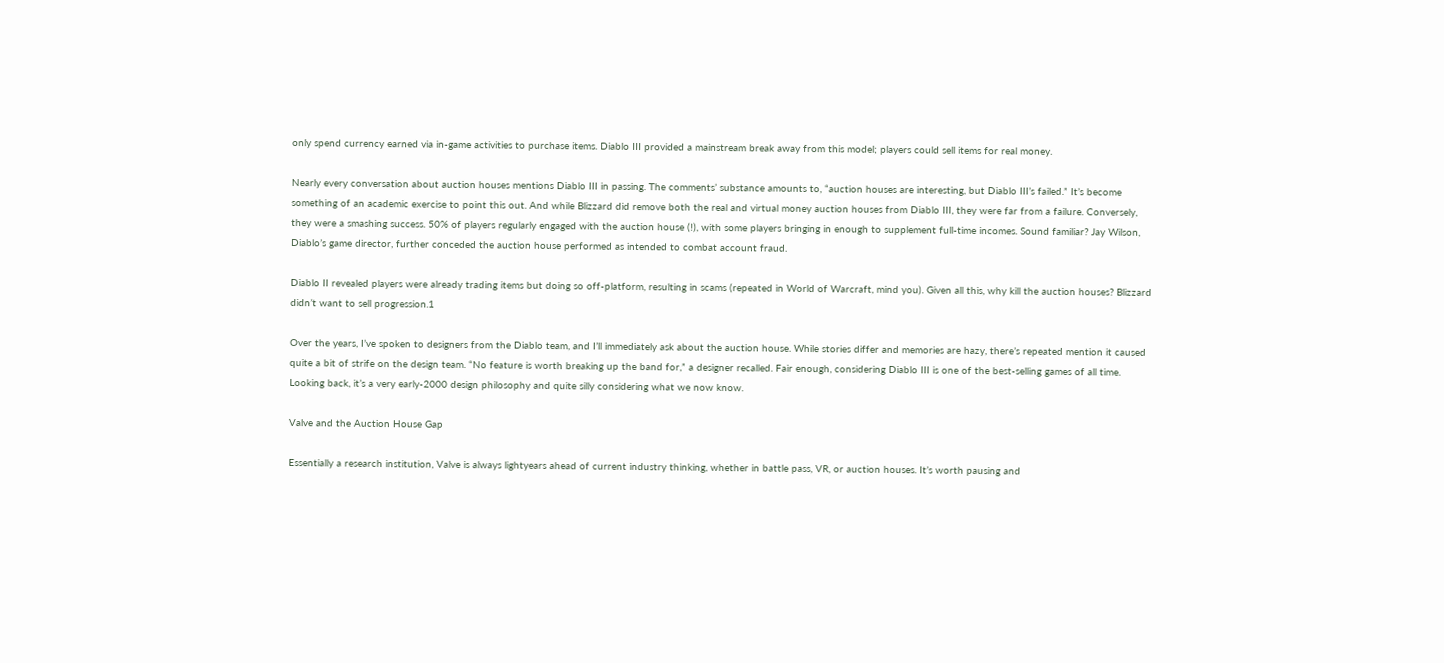only spend currency earned via in-game activities to purchase items. Diablo III provided a mainstream break away from this model; players could sell items for real money.

Nearly every conversation about auction houses mentions Diablo III in passing. The comments’ substance amounts to, “auction houses are interesting, but Diablo III’s failed.” It’s become something of an academic exercise to point this out. And while Blizzard did remove both the real and virtual money auction houses from Diablo III, they were far from a failure. Conversely, they were a smashing success. 50% of players regularly engaged with the auction house (!), with some players bringing in enough to supplement full-time incomes. Sound familiar? Jay Wilson, Diablo’s game director, further conceded the auction house performed as intended to combat account fraud.

Diablo II revealed players were already trading items but doing so off-platform, resulting in scams (repeated in World of Warcraft, mind you). Given all this, why kill the auction houses? Blizzard didn’t want to sell progression.1

Over the years, I’ve spoken to designers from the Diablo team, and I’ll immediately ask about the auction house. While stories differ and memories are hazy, there’s repeated mention it caused quite a bit of strife on the design team. “No feature is worth breaking up the band for,” a designer recalled. Fair enough, considering Diablo III is one of the best-selling games of all time. Looking back, it’s a very early-2000 design philosophy and quite silly considering what we now know.

Valve and the Auction House Gap

Essentially a research institution, Valve is always lightyears ahead of current industry thinking, whether in battle pass, VR, or auction houses. It’s worth pausing and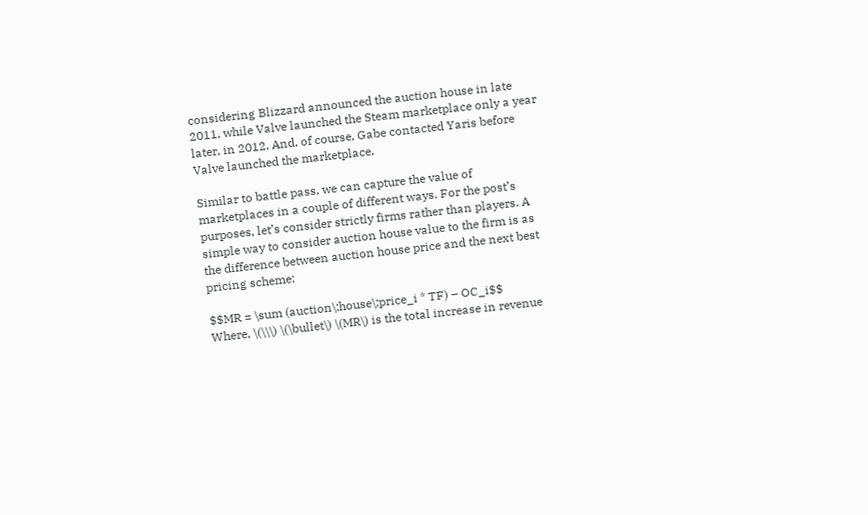considering Blizzard announced the auction house in late 2011, while Valve launched the Steam marketplace only a year later, in 2012. And, of course, Gabe contacted Yaris before Valve launched the marketplace.

Similar to battle pass, we can capture the value of marketplaces in a couple of different ways. For the post’s purposes, let’s consider strictly firms rather than players. A simple way to consider auction house value to the firm is as the difference between auction house price and the next best pricing scheme:

$$MR = \sum (auction\;house\;price_i * TF) – OC_i$$
Where, \(\\\) \(\bullet\) \(MR\) is the total increase in revenue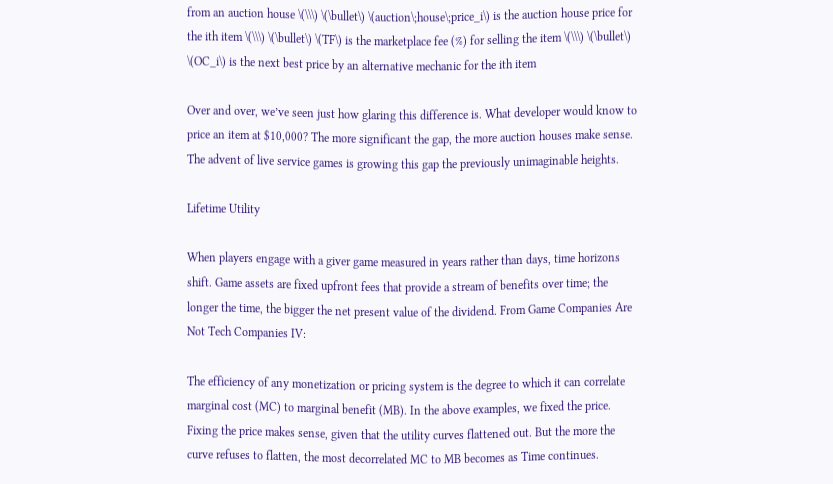from an auction house \(\\\) \(\bullet\) \(auction\;house\;price_i\) is the auction house price for the ith item \(\\\) \(\bullet\) \(TF\) is the marketplace fee (%) for selling the item \(\\\) \(\bullet\) \(OC_i\) is the next best price by an alternative mechanic for the ith item

Over and over, we’ve seen just how glaring this difference is. What developer would know to price an item at $10,000? The more significant the gap, the more auction houses make sense. The advent of live service games is growing this gap the previously unimaginable heights.

Lifetime Utility

When players engage with a giver game measured in years rather than days, time horizons shift. Game assets are fixed upfront fees that provide a stream of benefits over time; the longer the time, the bigger the net present value of the dividend. From Game Companies Are Not Tech Companies IV:

The efficiency of any monetization or pricing system is the degree to which it can correlate marginal cost (MC) to marginal benefit (MB). In the above examples, we fixed the price. Fixing the price makes sense, given that the utility curves flattened out. But the more the curve refuses to flatten, the most decorrelated MC to MB becomes as Time continues.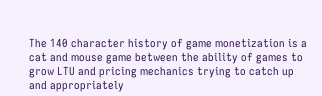The 140 character history of game monetization is a cat and mouse game between the ability of games to grow LTU and pricing mechanics trying to catch up and appropriately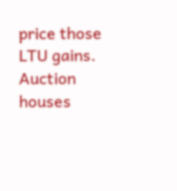price those LTU gains. Auction houses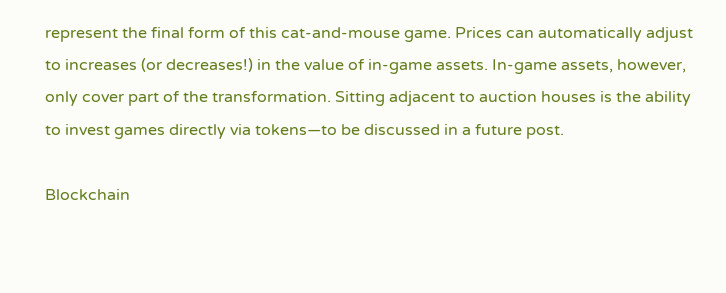represent the final form of this cat-and-mouse game. Prices can automatically adjust to increases (or decreases!) in the value of in-game assets. In-game assets, however, only cover part of the transformation. Sitting adjacent to auction houses is the ability to invest games directly via tokens—to be discussed in a future post.

Blockchain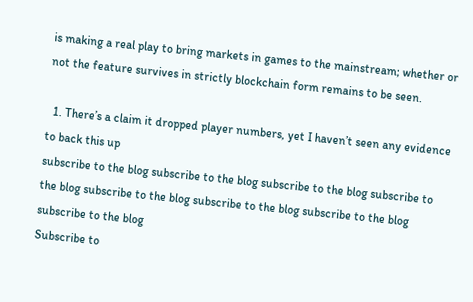is making a real play to bring markets in games to the mainstream; whether or not the feature survives in strictly blockchain form remains to be seen.

  1. There’s a claim it dropped player numbers, yet I haven’t seen any evidence to back this up
subscribe to the blog subscribe to the blog subscribe to the blog subscribe to the blog subscribe to the blog subscribe to the blog subscribe to the blog subscribe to the blog
Subscribe to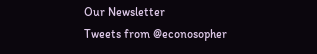Our Newsletter
Tweets from @econosopher